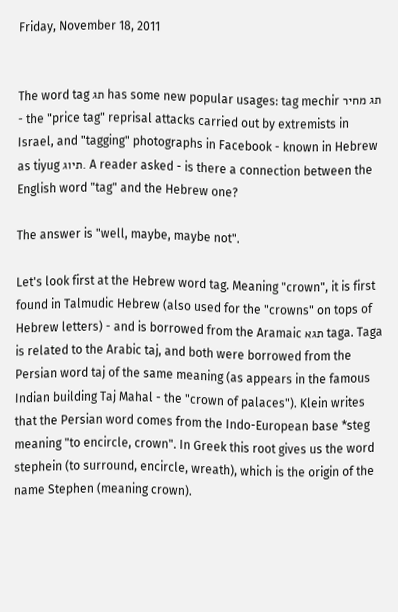Friday, November 18, 2011


The word tag תג has some new popular usages: tag mechir תג מחיר - the "price tag" reprisal attacks carried out by extremists in Israel, and "tagging" photographs in Facebook - known in Hebrew as tiyug תיוג. A reader asked - is there a connection between the English word "tag" and the Hebrew one?

The answer is "well, maybe, maybe not".

Let's look first at the Hebrew word tag. Meaning "crown", it is first found in Talmudic Hebrew (also used for the "crowns" on tops of Hebrew letters) - and is borrowed from the Aramaic תגא taga. Taga is related to the Arabic taj, and both were borrowed from the Persian word taj of the same meaning (as appears in the famous Indian building Taj Mahal - the "crown of palaces"). Klein writes that the Persian word comes from the Indo-European base *steg meaning "to encircle, crown". In Greek this root gives us the word stephein (to surround, encircle, wreath), which is the origin of the name Stephen (meaning crown).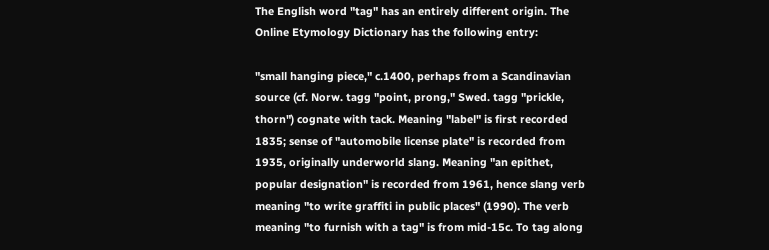The English word "tag" has an entirely different origin. The Online Etymology Dictionary has the following entry:

"small hanging piece," c.1400, perhaps from a Scandinavian source (cf. Norw. tagg "point, prong," Swed. tagg "prickle, thorn") cognate with tack. Meaning "label" is first recorded 1835; sense of "automobile license plate" is recorded from 1935, originally underworld slang. Meaning "an epithet, popular designation" is recorded from 1961, hence slang verb meaning "to write graffiti in public places" (1990). The verb meaning "to furnish with a tag" is from mid-15c. To tag along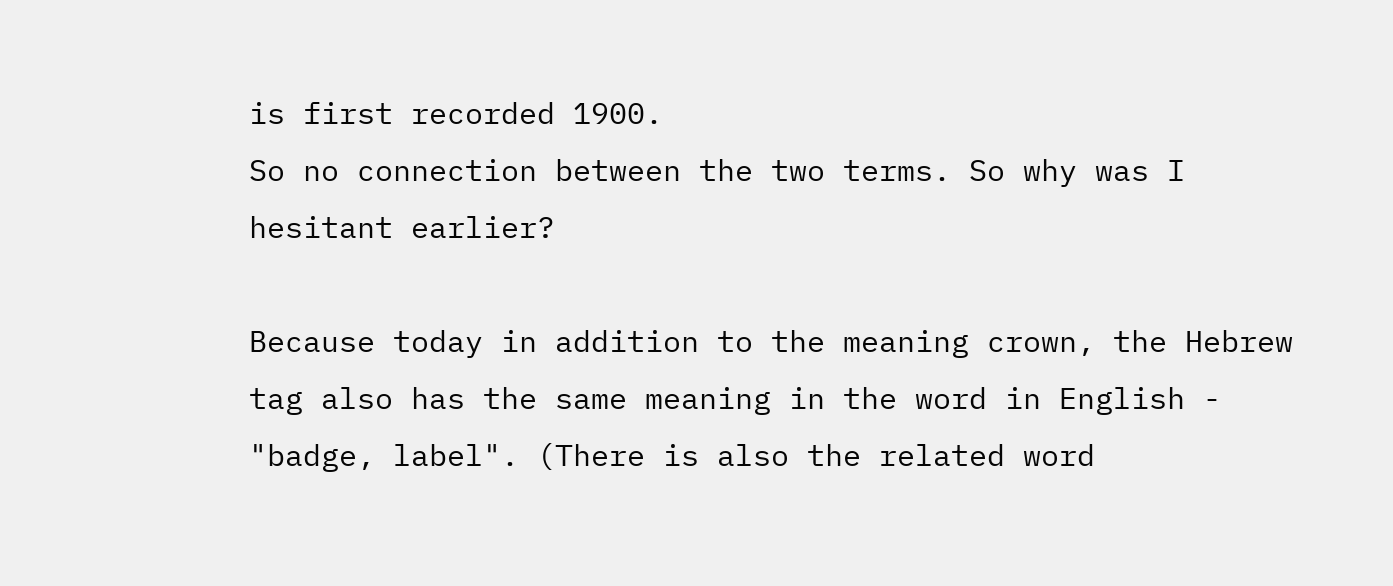is first recorded 1900.
So no connection between the two terms. So why was I hesitant earlier?

Because today in addition to the meaning crown, the Hebrew tag also has the same meaning in the word in English - "badge, label". (There is also the related word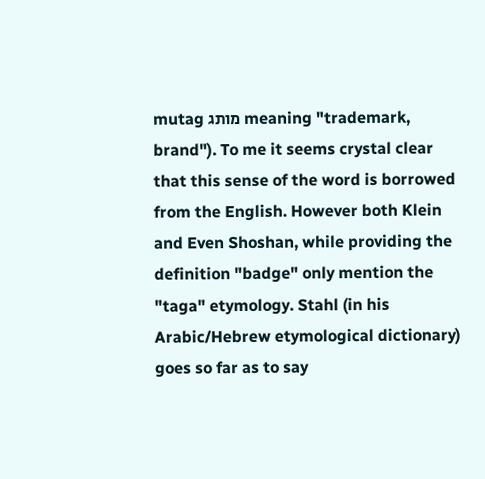mutag מותג meaning "trademark, brand"). To me it seems crystal clear that this sense of the word is borrowed from the English. However both Klein and Even Shoshan, while providing the definition "badge" only mention the "taga" etymology. Stahl (in his Arabic/Hebrew etymological dictionary) goes so far as to say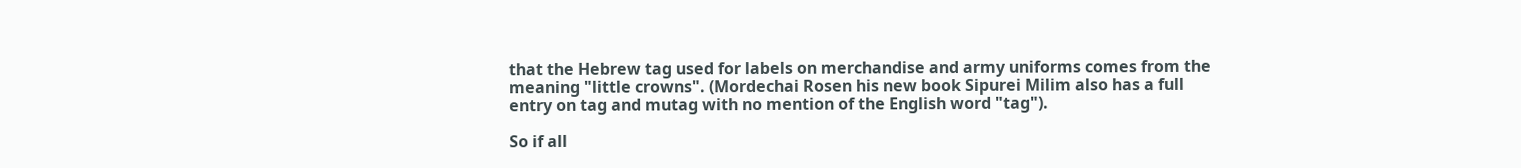that the Hebrew tag used for labels on merchandise and army uniforms comes from the meaning "little crowns". (Mordechai Rosen his new book Sipurei Milim also has a full entry on tag and mutag with no mention of the English word "tag").

So if all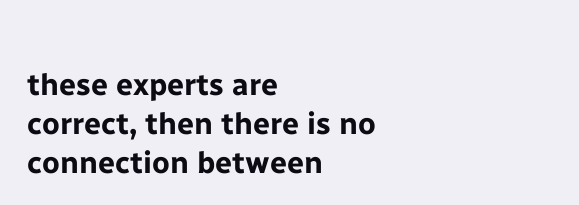these experts are correct, then there is no connection between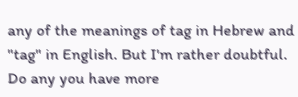any of the meanings of tag in Hebrew and "tag" in English. But I'm rather doubtful. Do any you have more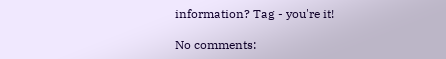information? Tag - you're it!

No comments: